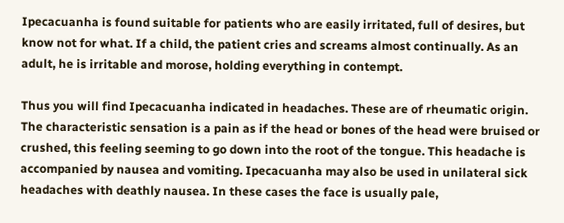Ipecacuanha is found suitable for patients who are easily irritated, full of desires, but know not for what. If a child, the patient cries and screams almost continually. As an adult, he is irritable and morose, holding everything in contempt.

Thus you will find Ipecacuanha indicated in headaches. These are of rheumatic origin. The characteristic sensation is a pain as if the head or bones of the head were bruised or crushed, this feeling seeming to go down into the root of the tongue. This headache is accompanied by nausea and vomiting. Ipecacuanha may also be used in unilateral sick headaches with deathly nausea. In these cases the face is usually pale,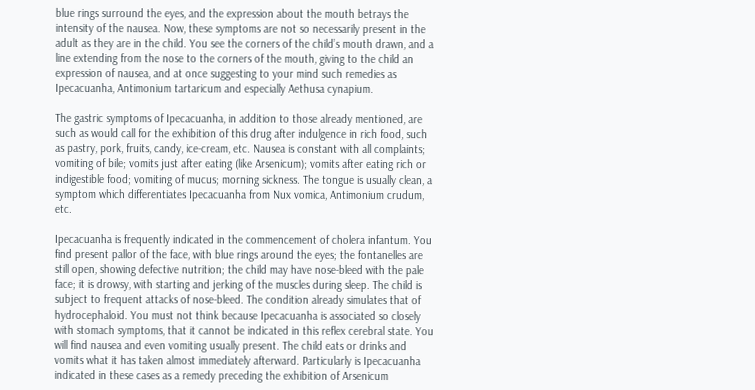blue rings surround the eyes, and the expression about the mouth betrays the intensity of the nausea. Now, these symptoms are not so necessarily present in the adult as they are in the child. You see the corners of the child’s mouth drawn, and a line extending from the nose to the corners of the mouth, giving to the child an expression of nausea, and at once suggesting to your mind such remedies as Ipecacuanha, Antimonium tartaricum and especially Aethusa cynapium.

The gastric symptoms of Ipecacuanha, in addition to those already mentioned, are such as would call for the exhibition of this drug after indulgence in rich food, such as pastry, pork, fruits, candy, ice-cream, etc. Nausea is constant with all complaints; vomiting of bile; vomits just after eating (like Arsenicum); vomits after eating rich or indigestible food; vomiting of mucus; morning sickness. The tongue is usually clean, a symptom which differentiates Ipecacuanha from Nux vomica, Antimonium crudum, etc.

Ipecacuanha is frequently indicated in the commencement of cholera infantum. You find present pallor of the face, with blue rings around the eyes; the fontanelles are still open, showing defective nutrition; the child may have nose-bleed with the pale face; it is drowsy, with starting and jerking of the muscles during sleep. The child is subject to frequent attacks of nose-bleed. The condition already simulates that of hydrocephaloid. You must not think because Ipecacuanha is associated so closely with stomach symptoms, that it cannot be indicated in this reflex cerebral state. You will find nausea and even vomiting usually present. The child eats or drinks and vomits what it has taken almost immediately afterward. Particularly is Ipecacuanha indicated in these cases as a remedy preceding the exhibition of Arsenicum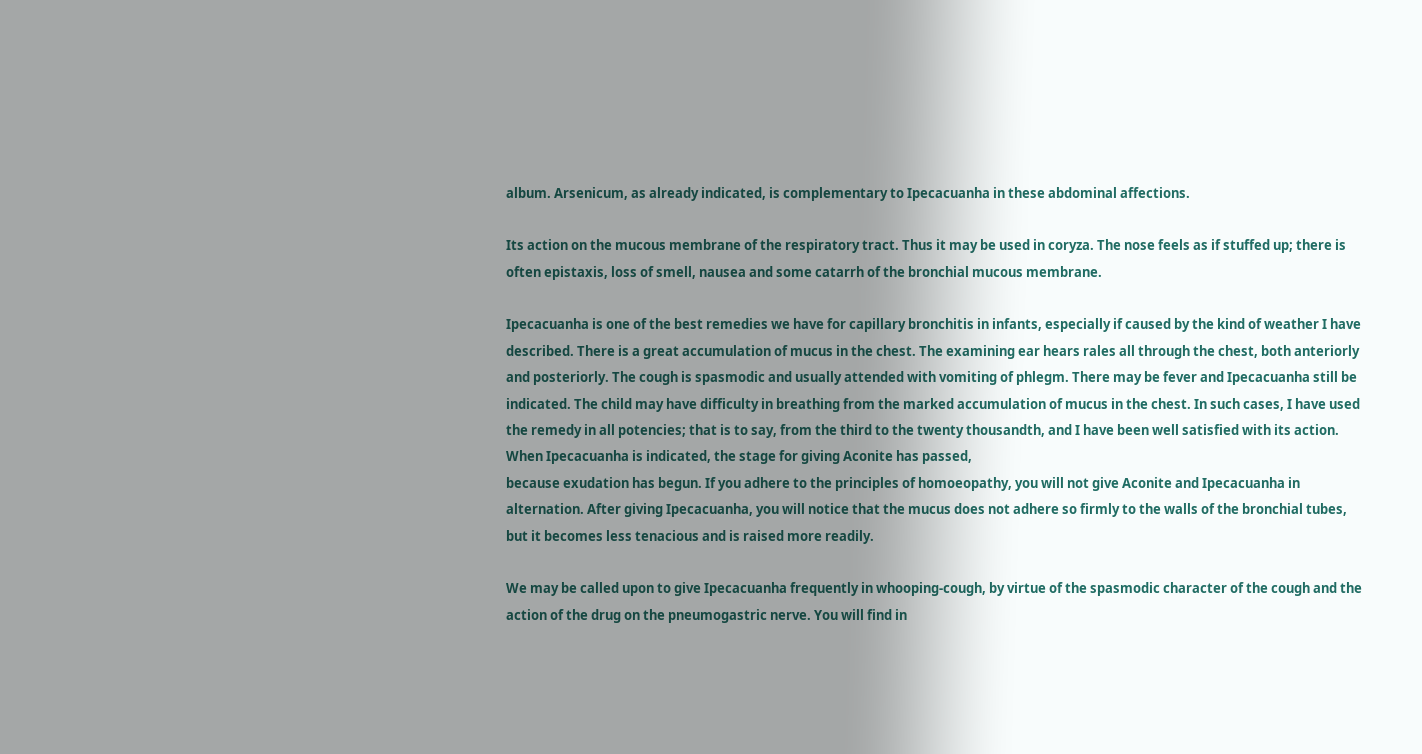album. Arsenicum, as already indicated, is complementary to Ipecacuanha in these abdominal affections.

Its action on the mucous membrane of the respiratory tract. Thus it may be used in coryza. The nose feels as if stuffed up; there is often epistaxis, loss of smell, nausea and some catarrh of the bronchial mucous membrane.

Ipecacuanha is one of the best remedies we have for capillary bronchitis in infants, especially if caused by the kind of weather I have described. There is a great accumulation of mucus in the chest. The examining ear hears rales all through the chest, both anteriorly and posteriorly. The cough is spasmodic and usually attended with vomiting of phlegm. There may be fever and Ipecacuanha still be indicated. The child may have difficulty in breathing from the marked accumulation of mucus in the chest. In such cases, I have used the remedy in all potencies; that is to say, from the third to the twenty thousandth, and I have been well satisfied with its action. When Ipecacuanha is indicated, the stage for giving Aconite has passed,
because exudation has begun. If you adhere to the principles of homoeopathy, you will not give Aconite and Ipecacuanha in alternation. After giving Ipecacuanha, you will notice that the mucus does not adhere so firmly to the walls of the bronchial tubes, but it becomes less tenacious and is raised more readily.

We may be called upon to give Ipecacuanha frequently in whooping-cough, by virtue of the spasmodic character of the cough and the action of the drug on the pneumogastric nerve. You will find in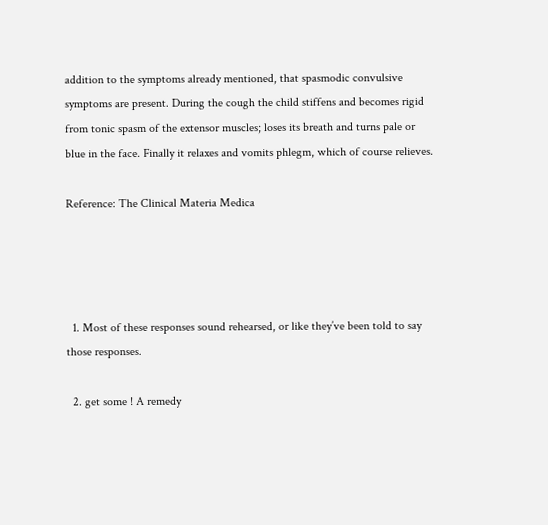addition to the symptoms already mentioned, that spasmodic convulsive symptoms are present. During the cough the child stiffens and becomes rigid from tonic spasm of the extensor muscles; loses its breath and turns pale or blue in the face. Finally it relaxes and vomits phlegm, which of course relieves.

Reference: The Clinical Materia Medica




  1. Most of these responses sound rehearsed, or like they’ve been told to say those responses.

  2. get some ! A remedy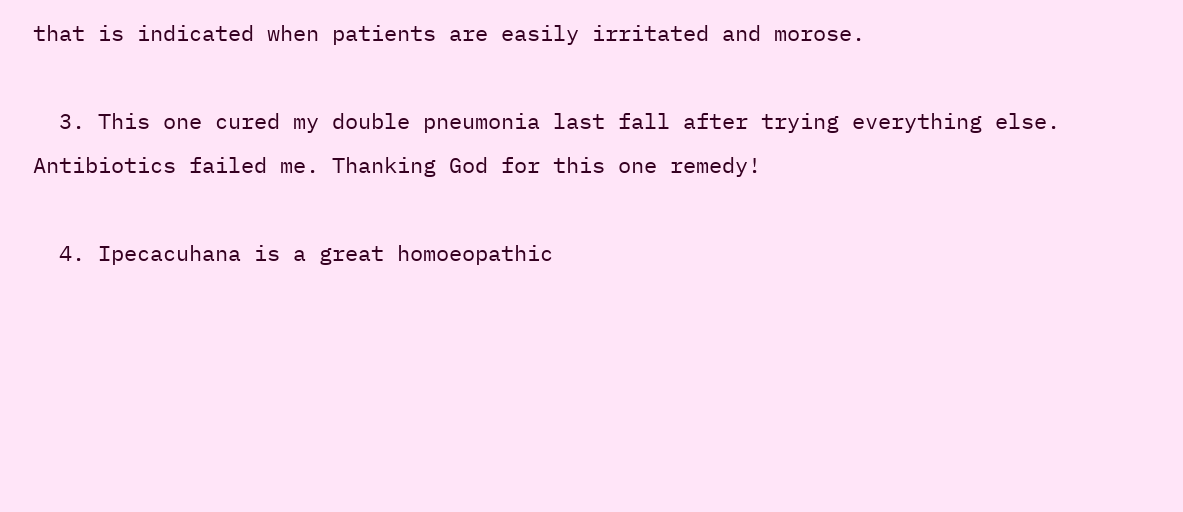that is indicated when patients are easily irritated and morose.

  3. This one cured my double pneumonia last fall after trying everything else. Antibiotics failed me. Thanking God for this one remedy!

  4. Ipecacuhana is a great homoeopathic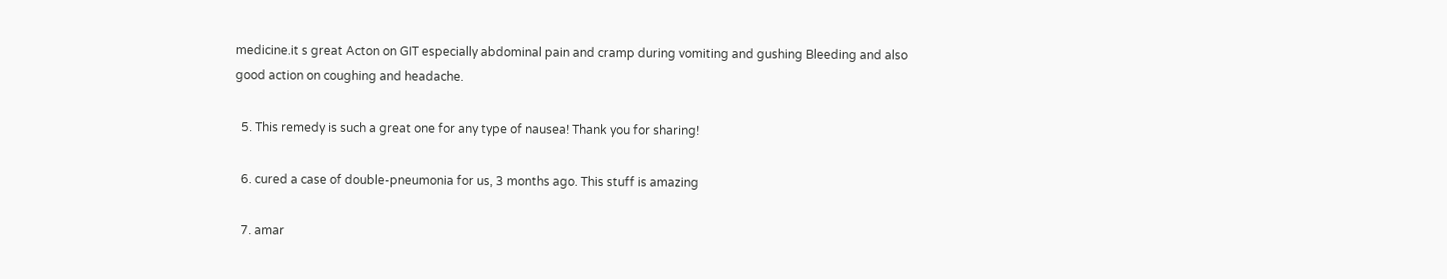medicine.it s great Acton on GIT especially abdominal pain and cramp during vomiting and gushing Bleeding and also good action on coughing and headache.

  5. This remedy is such a great one for any type of nausea! Thank you for sharing!

  6. cured a case of double-pneumonia for us, 3 months ago. This stuff is amazing

  7. amar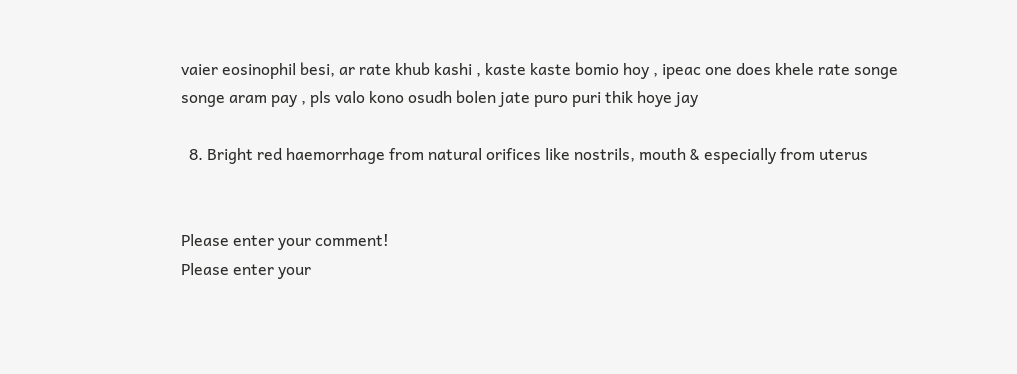vaier eosinophil besi, ar rate khub kashi , kaste kaste bomio hoy , ipeac one does khele rate songe songe aram pay , pls valo kono osudh bolen jate puro puri thik hoye jay

  8. Bright red haemorrhage from natural orifices like nostrils, mouth & especially from uterus


Please enter your comment!
Please enter your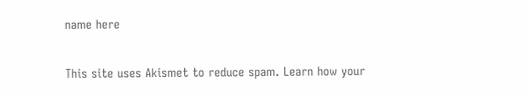name here

This site uses Akismet to reduce spam. Learn how your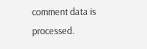comment data is processed.